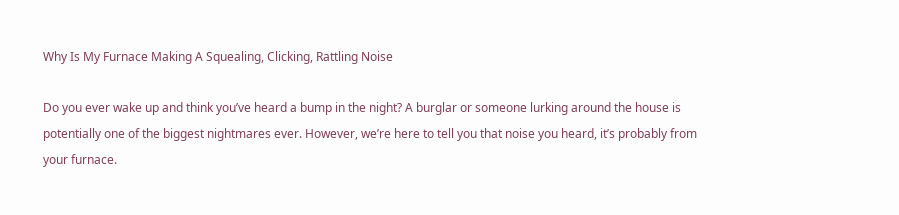Why Is My Furnace Making A Squealing, Clicking, Rattling Noise

Do you ever wake up and think you’ve heard a bump in the night? A burglar or someone lurking around the house is potentially one of the biggest nightmares ever. However, we’re here to tell you that noise you heard, it’s probably from your furnace.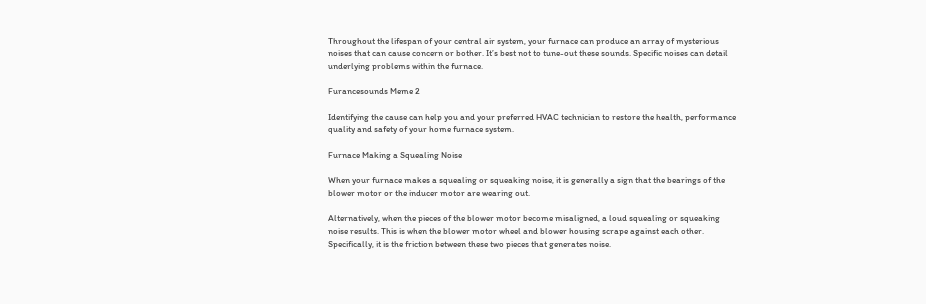Throughout the lifespan of your central air system, your furnace can produce an array of mysterious noises that can cause concern or bother. It’s best not to tune-out these sounds. Specific noises can detail underlying problems within the furnace.

Furancesounds Meme 2

Identifying the cause can help you and your preferred HVAC technician to restore the health, performance quality and safety of your home furnace system.

Furnace Making a Squealing Noise

When your furnace makes a squealing or squeaking noise, it is generally a sign that the bearings of the blower motor or the inducer motor are wearing out.

Alternatively, when the pieces of the blower motor become misaligned, a loud squealing or squeaking noise results. This is when the blower motor wheel and blower housing scrape against each other. Specifically, it is the friction between these two pieces that generates noise.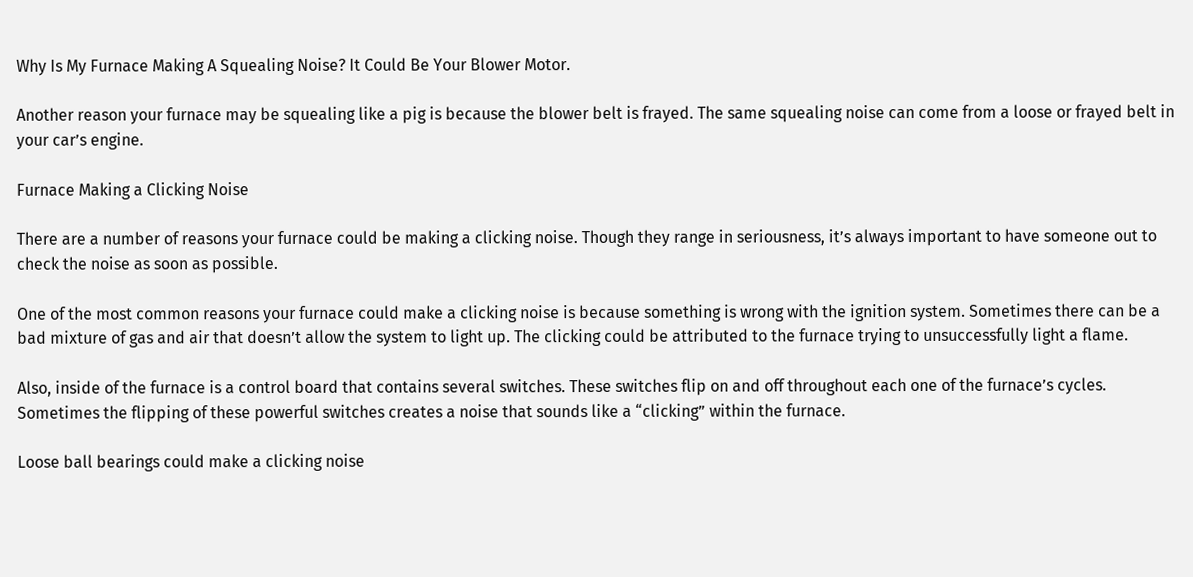Why Is My Furnace Making A Squealing Noise? It Could Be Your Blower Motor.

Another reason your furnace may be squealing like a pig is because the blower belt is frayed. The same squealing noise can come from a loose or frayed belt in your car’s engine.

Furnace Making a Clicking Noise

There are a number of reasons your furnace could be making a clicking noise. Though they range in seriousness, it’s always important to have someone out to check the noise as soon as possible.

One of the most common reasons your furnace could make a clicking noise is because something is wrong with the ignition system. Sometimes there can be a bad mixture of gas and air that doesn’t allow the system to light up. The clicking could be attributed to the furnace trying to unsuccessfully light a flame.

Also, inside of the furnace is a control board that contains several switches. These switches flip on and off throughout each one of the furnace’s cycles. Sometimes the flipping of these powerful switches creates a noise that sounds like a “clicking” within the furnace.

Loose ball bearings could make a clicking noise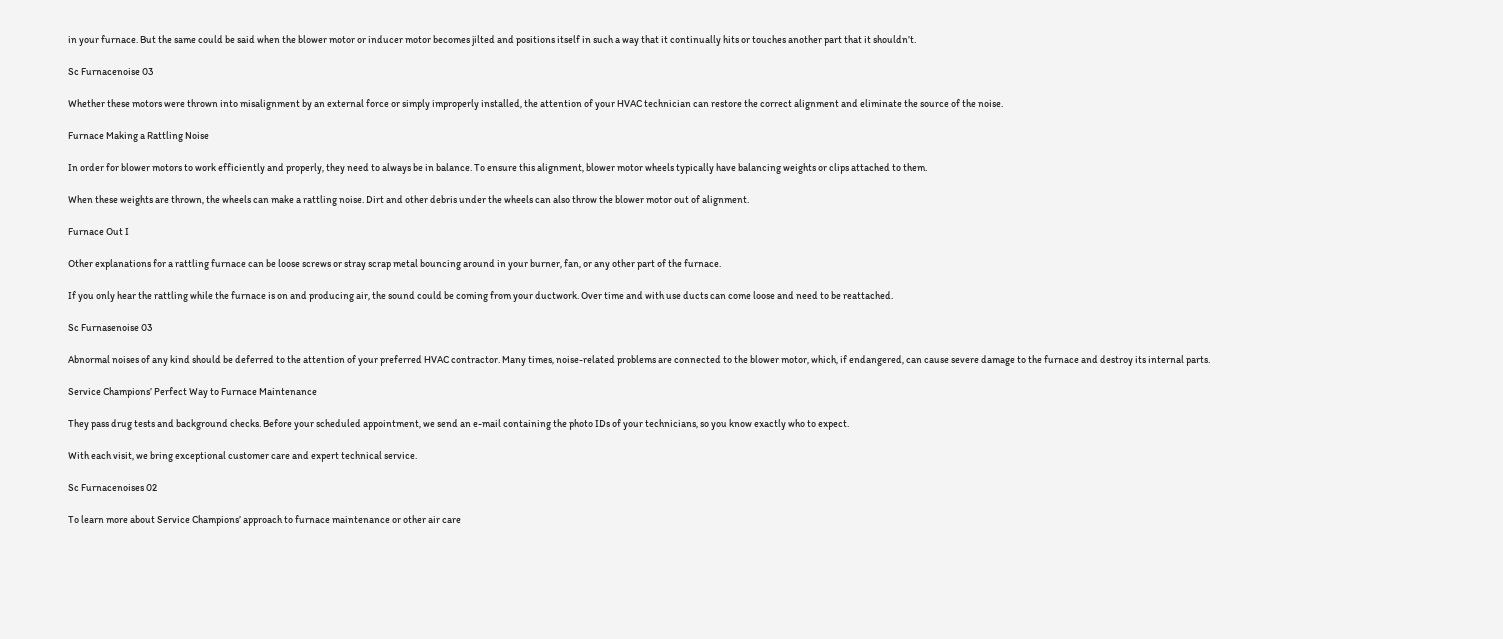in your furnace. But the same could be said when the blower motor or inducer motor becomes jilted and positions itself in such a way that it continually hits or touches another part that it shouldn’t.

Sc Furnacenoise 03

Whether these motors were thrown into misalignment by an external force or simply improperly installed, the attention of your HVAC technician can restore the correct alignment and eliminate the source of the noise.

Furnace Making a Rattling Noise

In order for blower motors to work efficiently and properly, they need to always be in balance. To ensure this alignment, blower motor wheels typically have balancing weights or clips attached to them.

When these weights are thrown, the wheels can make a rattling noise. Dirt and other debris under the wheels can also throw the blower motor out of alignment.

Furnace Out I

Other explanations for a rattling furnace can be loose screws or stray scrap metal bouncing around in your burner, fan, or any other part of the furnace.

If you only hear the rattling while the furnace is on and producing air, the sound could be coming from your ductwork. Over time and with use ducts can come loose and need to be reattached.

Sc Furnasenoise 03

Abnormal noises of any kind should be deferred to the attention of your preferred HVAC contractor. Many times, noise-related problems are connected to the blower motor, which, if endangered, can cause severe damage to the furnace and destroy its internal parts.

Service Champions’ Perfect Way to Furnace Maintenance

They pass drug tests and background checks. Before your scheduled appointment, we send an e-mail containing the photo IDs of your technicians, so you know exactly who to expect.

With each visit, we bring exceptional customer care and expert technical service.

Sc Furnacenoises 02

To learn more about Service Champions’ approach to furnace maintenance or other air care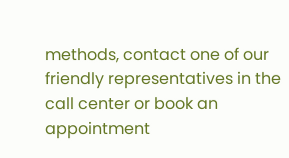methods, contact one of our friendly representatives in the call center or book an appointment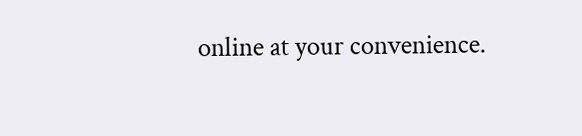online at your convenience.